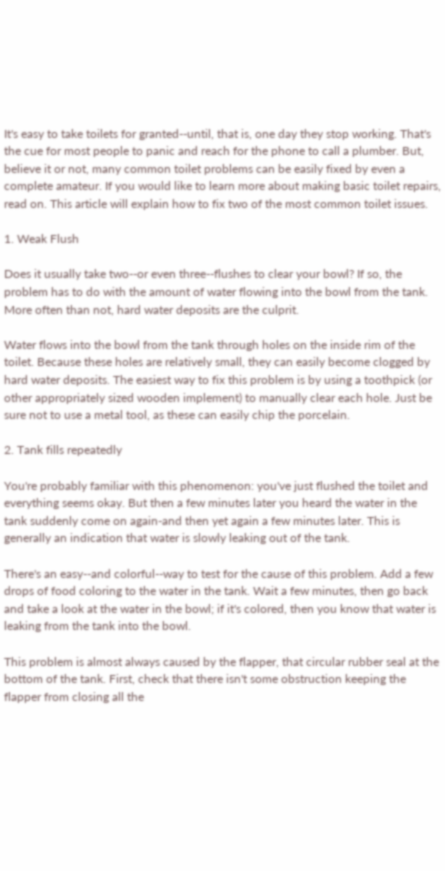It's easy to take toilets for granted--until, that is, one day they stop working. That's the cue for most people to panic and reach for the phone to call a plumber. But, believe it or not, many common toilet problems can be easily fixed by even a complete amateur. If you would like to learn more about making basic toilet repairs, read on. This article will explain how to fix two of the most common toilet issues.

1. Weak Flush

Does it usually take two--or even three--flushes to clear your bowl? If so, the problem has to do with the amount of water flowing into the bowl from the tank. More often than not, hard water deposits are the culprit.

Water flows into the bowl from the tank through holes on the inside rim of the toilet. Because these holes are relatively small, they can easily become clogged by hard water deposits. The easiest way to fix this problem is by using a toothpick (or other appropriately sized wooden implement) to manually clear each hole. Just be sure not to use a metal tool, as these can easily chip the porcelain.

2. Tank fills repeatedly

You're probably familiar with this phenomenon: you've just flushed the toilet and everything seems okay. But then a few minutes later you heard the water in the tank suddenly come on again-and then yet again a few minutes later. This is generally an indication that water is slowly leaking out of the tank.

There's an easy--and colorful--way to test for the cause of this problem. Add a few drops of food coloring to the water in the tank. Wait a few minutes, then go back and take a look at the water in the bowl; if it's colored, then you know that water is leaking from the tank into the bowl.

This problem is almost always caused by the flapper, that circular rubber seal at the bottom of the tank. First, check that there isn't some obstruction keeping the flapper from closing all the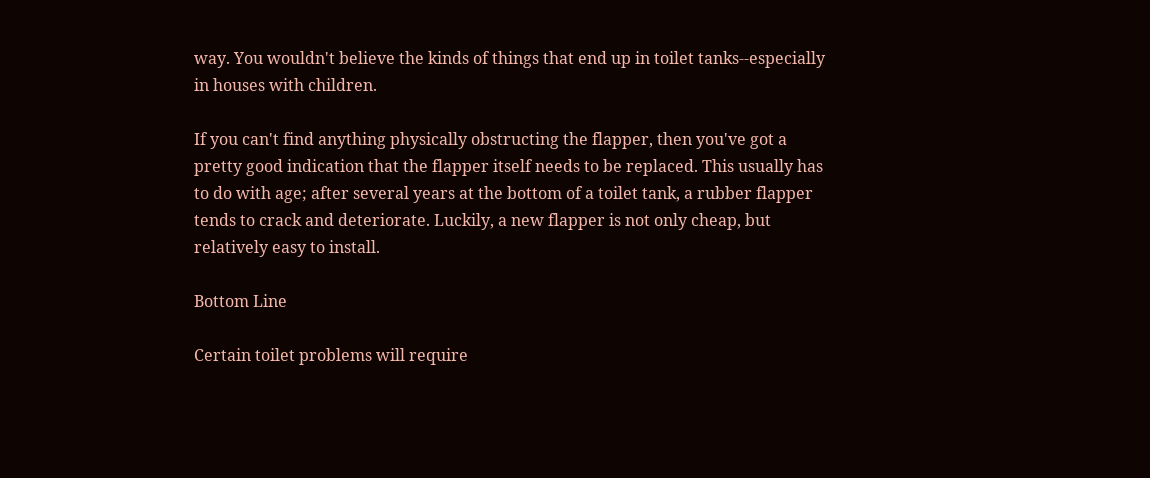way. You wouldn't believe the kinds of things that end up in toilet tanks--especially in houses with children.

If you can't find anything physically obstructing the flapper, then you've got a pretty good indication that the flapper itself needs to be replaced. This usually has to do with age; after several years at the bottom of a toilet tank, a rubber flapper tends to crack and deteriorate. Luckily, a new flapper is not only cheap, but relatively easy to install.

Bottom Line

Certain toilet problems will require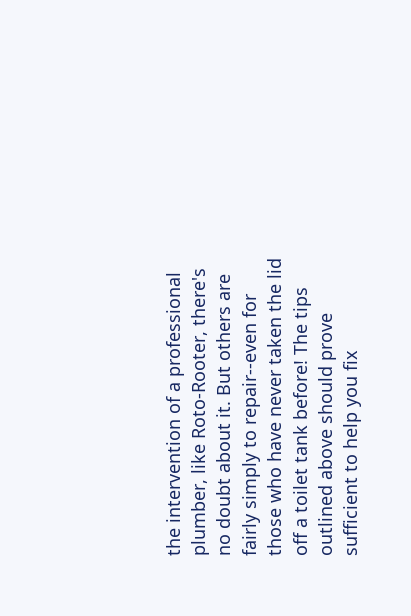the intervention of a professional plumber, like Roto-Rooter, there's no doubt about it. But others are fairly simply to repair--even for those who have never taken the lid off a toilet tank before! The tips outlined above should prove sufficient to help you fix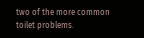two of the more common toilet problems.